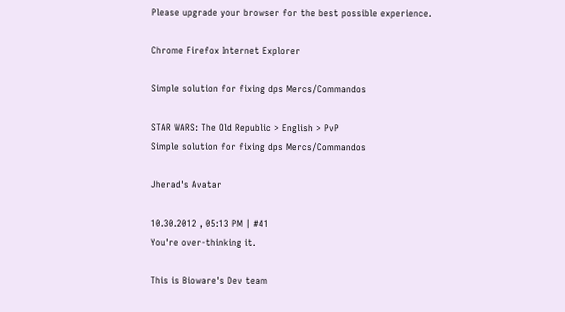Please upgrade your browser for the best possible experience.

Chrome Firefox Internet Explorer

Simple solution for fixing dps Mercs/Commandos

STAR WARS: The Old Republic > English > PvP
Simple solution for fixing dps Mercs/Commandos

Jherad's Avatar

10.30.2012 , 05:13 PM | #41
You're over-thinking it.

This is Bioware's Dev team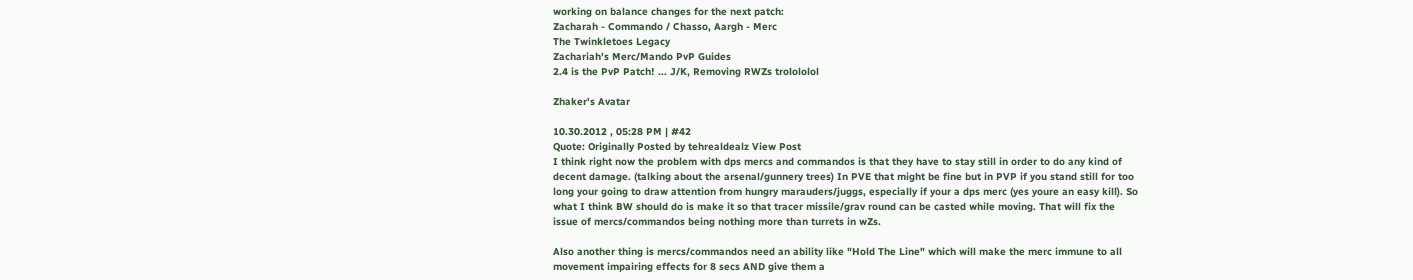working on balance changes for the next patch:
Zacharah - Commando / Chasso, Aargh - Merc
The Twinkletoes Legacy
Zachariah's Merc/Mando PvP Guides
2.4 is the PvP Patch! ... J/K, Removing RWZs trolololol

Zhaker's Avatar

10.30.2012 , 05:28 PM | #42
Quote: Originally Posted by tehrealdealz View Post
I think right now the problem with dps mercs and commandos is that they have to stay still in order to do any kind of decent damage. (talking about the arsenal/gunnery trees) In PVE that might be fine but in PVP if you stand still for too long your going to draw attention from hungry marauders/juggs, especially if your a dps merc (yes youre an easy kill). So what I think BW should do is make it so that tracer missile/grav round can be casted while moving. That will fix the issue of mercs/commandos being nothing more than turrets in wZs.

Also another thing is mercs/commandos need an ability like "Hold The Line" which will make the merc immune to all movement impairing effects for 8 secs AND give them a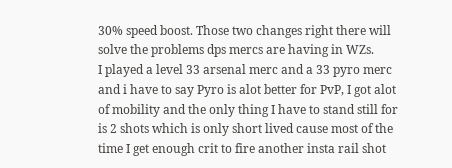30% speed boost. Those two changes right there will solve the problems dps mercs are having in WZs.
I played a level 33 arsenal merc and a 33 pyro merc and i have to say Pyro is alot better for PvP, I got alot of mobility and the only thing I have to stand still for is 2 shots which is only short lived cause most of the time I get enough crit to fire another insta rail shot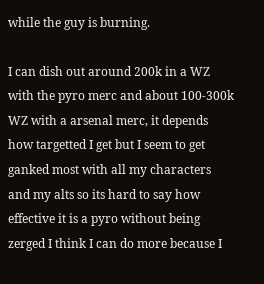while the guy is burning.

I can dish out around 200k in a WZ with the pyro merc and about 100-300k WZ with a arsenal merc, it depends how targetted I get but I seem to get ganked most with all my characters and my alts so its hard to say how effective it is a pyro without being zerged I think I can do more because I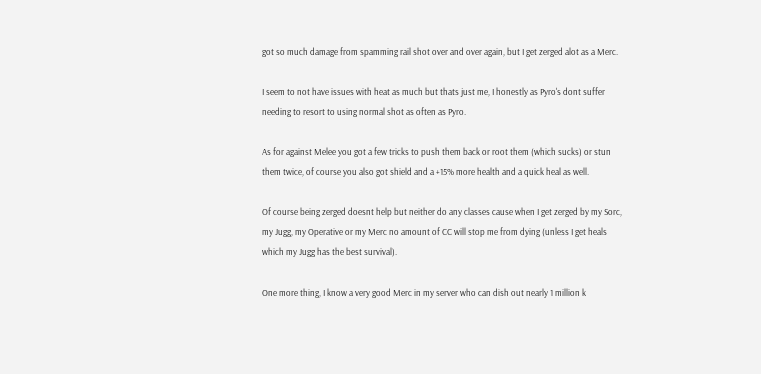got so much damage from spamming rail shot over and over again, but I get zerged alot as a Merc.

I seem to not have issues with heat as much but thats just me, I honestly as Pyro's dont suffer needing to resort to using normal shot as often as Pyro.

As for against Melee you got a few tricks to push them back or root them (which sucks) or stun them twice, of course you also got shield and a +15% more health and a quick heal as well.

Of course being zerged doesnt help but neither do any classes cause when I get zerged by my Sorc, my Jugg, my Operative or my Merc no amount of CC will stop me from dying (unless I get heals which my Jugg has the best survival).

One more thing, I know a very good Merc in my server who can dish out nearly 1 million k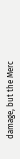damage, but the Merc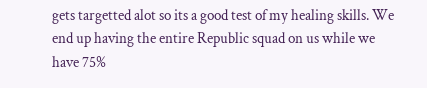gets targetted alot so its a good test of my healing skills. We end up having the entire Republic squad on us while we have 75%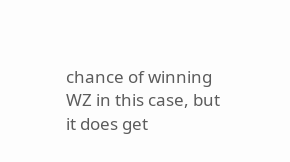chance of winning WZ in this case, but it does get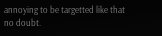annoying to be targetted like that no doubt.